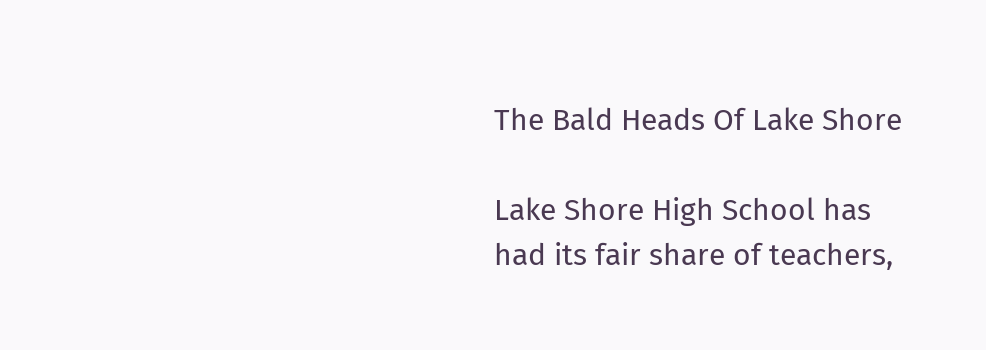The Bald Heads Of Lake Shore

Lake Shore High School has had its fair share of teachers,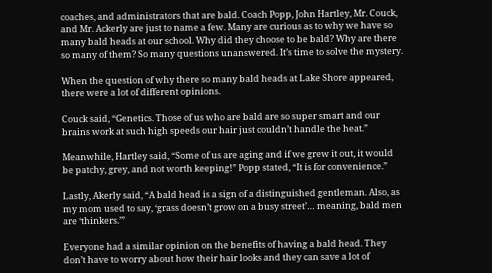coaches, and administrators that are bald. Coach Popp, John Hartley, Mr. Couck, and Mr. Ackerly are just to name a few. Many are curious as to why we have so many bald heads at our school. Why did they choose to be bald? Why are there so many of them? So many questions unanswered. It’s time to solve the mystery.

When the question of why there so many bald heads at Lake Shore appeared, there were a lot of different opinions.

Couck said, “Genetics. Those of us who are bald are so super smart and our brains work at such high speeds our hair just couldn’t handle the heat.”

Meanwhile, Hartley said, “Some of us are aging and if we grew it out, it would be patchy, grey, and not worth keeping!” Popp stated, “It is for convenience.”

Lastly, Akerly said, “A bald head is a sign of a distinguished gentleman. Also, as my mom used to say, ‘grass doesn’t grow on a busy street’… meaning, bald men are ‘thinkers.’”

Everyone had a similar opinion on the benefits of having a bald head. They don’t have to worry about how their hair looks and they can save a lot of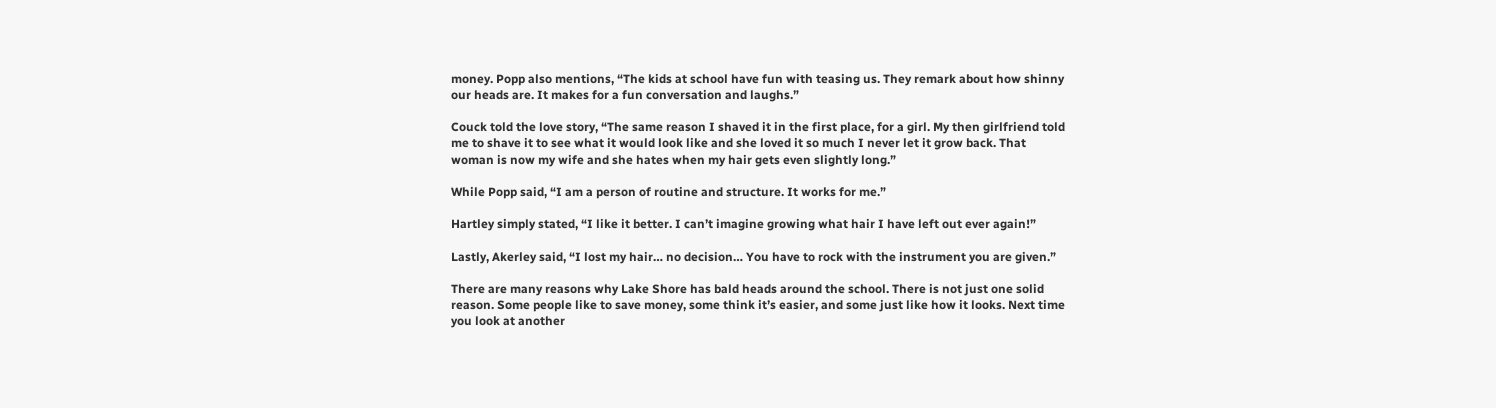money. Popp also mentions, “The kids at school have fun with teasing us. They remark about how shinny our heads are. It makes for a fun conversation and laughs.”

Couck told the love story, “The same reason I shaved it in the first place, for a girl. My then girlfriend told me to shave it to see what it would look like and she loved it so much I never let it grow back. That woman is now my wife and she hates when my hair gets even slightly long.”

While Popp said, “I am a person of routine and structure. It works for me.”

Hartley simply stated, “I like it better. I can’t imagine growing what hair I have left out ever again!”

Lastly, Akerley said, “I lost my hair… no decision… You have to rock with the instrument you are given.”

There are many reasons why Lake Shore has bald heads around the school. There is not just one solid reason. Some people like to save money, some think it’s easier, and some just like how it looks. Next time you look at another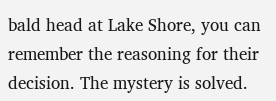bald head at Lake Shore, you can remember the reasoning for their decision. The mystery is solved.